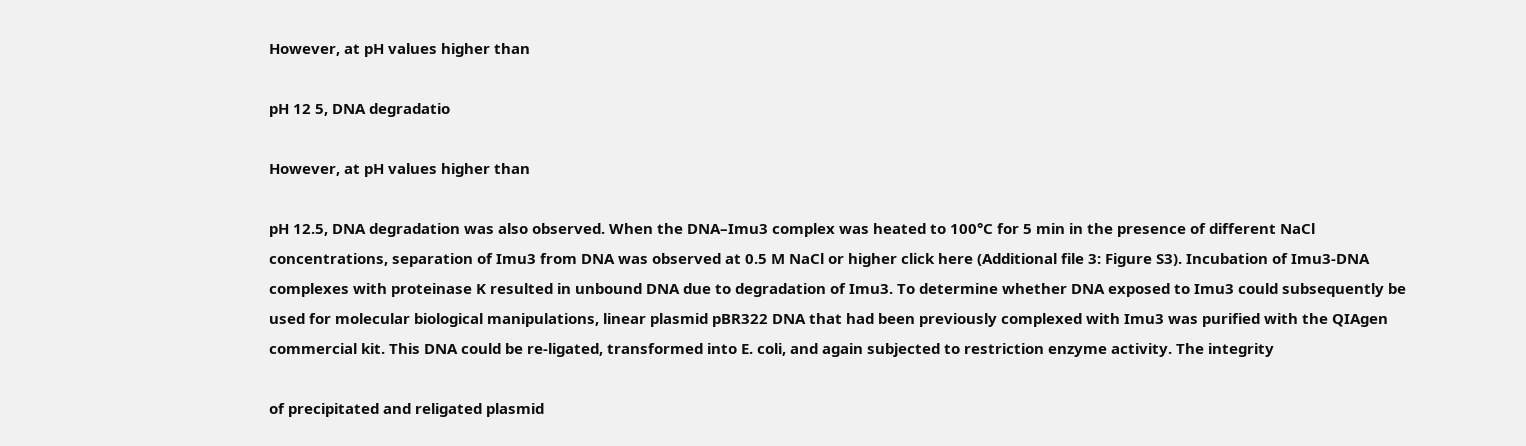However, at pH values higher than

pH 12 5, DNA degradatio

However, at pH values higher than

pH 12.5, DNA degradation was also observed. When the DNA–Imu3 complex was heated to 100°C for 5 min in the presence of different NaCl concentrations, separation of Imu3 from DNA was observed at 0.5 M NaCl or higher click here (Additional file 3: Figure S3). Incubation of Imu3-DNA complexes with proteinase K resulted in unbound DNA due to degradation of Imu3. To determine whether DNA exposed to Imu3 could subsequently be used for molecular biological manipulations, linear plasmid pBR322 DNA that had been previously complexed with Imu3 was purified with the QIAgen commercial kit. This DNA could be re-ligated, transformed into E. coli, and again subjected to restriction enzyme activity. The integrity

of precipitated and religated plasmid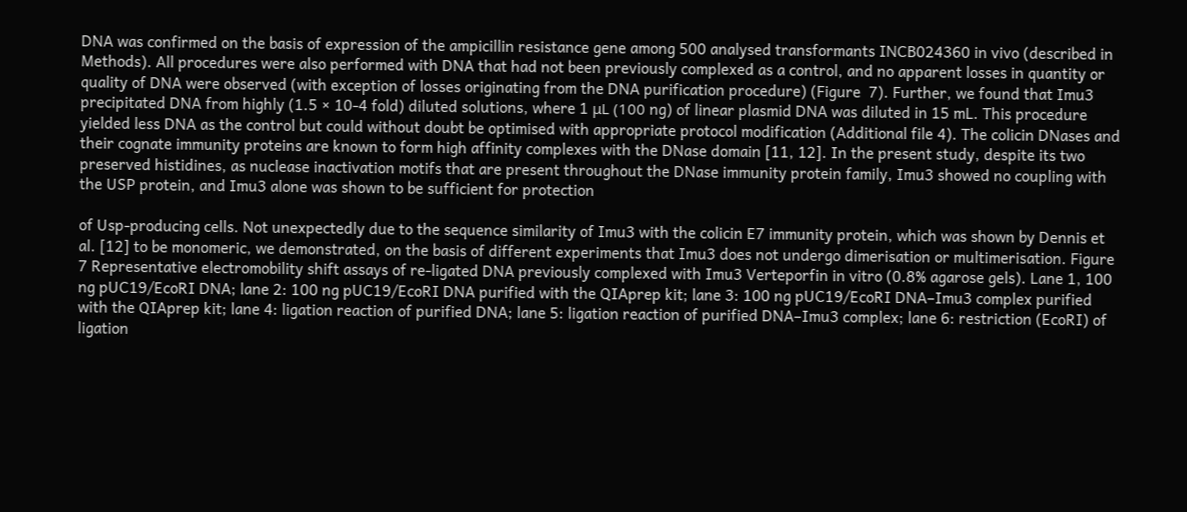DNA was confirmed on the basis of expression of the ampicillin resistance gene among 500 analysed transformants INCB024360 in vivo (described in Methods). All procedures were also performed with DNA that had not been previously complexed as a control, and no apparent losses in quantity or quality of DNA were observed (with exception of losses originating from the DNA purification procedure) (Figure  7). Further, we found that Imu3 precipitated DNA from highly (1.5 × 10-4 fold) diluted solutions, where 1 μL (100 ng) of linear plasmid DNA was diluted in 15 mL. This procedure yielded less DNA as the control but could without doubt be optimised with appropriate protocol modification (Additional file 4). The colicin DNases and their cognate immunity proteins are known to form high affinity complexes with the DNase domain [11, 12]. In the present study, despite its two preserved histidines, as nuclease inactivation motifs that are present throughout the DNase immunity protein family, Imu3 showed no coupling with the USP protein, and Imu3 alone was shown to be sufficient for protection

of Usp-producing cells. Not unexpectedly due to the sequence similarity of Imu3 with the colicin E7 immunity protein, which was shown by Dennis et al. [12] to be monomeric, we demonstrated, on the basis of different experiments that Imu3 does not undergo dimerisation or multimerisation. Figure 7 Representative electromobility shift assays of re-ligated DNA previously complexed with Imu3 Verteporfin in vitro (0.8% agarose gels). Lane 1, 100 ng pUC19/EcoRI DNA; lane 2: 100 ng pUC19/EcoRI DNA purified with the QIAprep kit; lane 3: 100 ng pUC19/EcoRI DNA–Imu3 complex purified with the QIAprep kit; lane 4: ligation reaction of purified DNA; lane 5: ligation reaction of purified DNA–Imu3 complex; lane 6: restriction (EcoRI) of ligation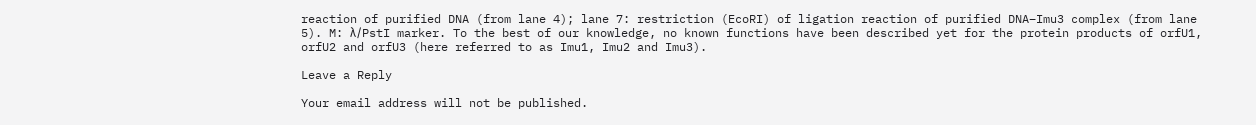reaction of purified DNA (from lane 4); lane 7: restriction (EcoRI) of ligation reaction of purified DNA–Imu3 complex (from lane 5). M: λ/PstI marker. To the best of our knowledge, no known functions have been described yet for the protein products of orfU1, orfU2 and orfU3 (here referred to as Imu1, Imu2 and Imu3).

Leave a Reply

Your email address will not be published.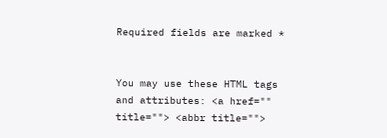Required fields are marked *


You may use these HTML tags and attributes: <a href="" title=""> <abbr title="">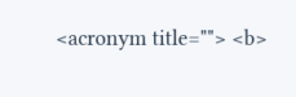<acronym title=""> <b>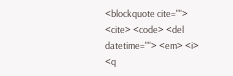<blockquote cite=""> <cite> <code> <del datetime=""> <em> <i> <q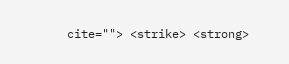cite=""> <strike> <strong>